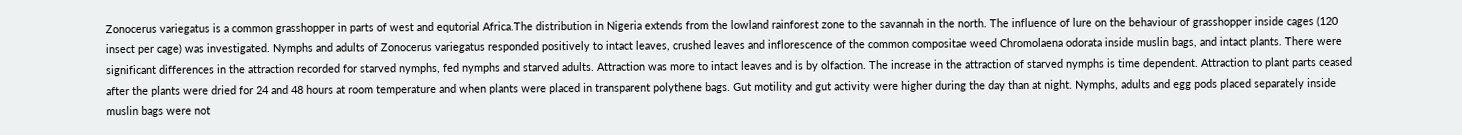Zonocerus variegatus is a common grasshopper in parts of west and equtorial Africa.The distribution in Nigeria extends from the lowland rainforest zone to the savannah in the north. The influence of lure on the behaviour of grasshopper inside cages (120 insect per cage) was investigated. Nymphs and adults of Zonocerus variegatus responded positively to intact leaves, crushed leaves and inflorescence of the common compositae weed Chromolaena odorata inside muslin bags, and intact plants. There were significant differences in the attraction recorded for starved nymphs, fed nymphs and starved adults. Attraction was more to intact leaves and is by olfaction. The increase in the attraction of starved nymphs is time dependent. Attraction to plant parts ceased after the plants were dried for 24 and 48 hours at room temperature and when plants were placed in transparent polythene bags. Gut motility and gut activity were higher during the day than at night. Nymphs, adults and egg pods placed separately inside muslin bags were not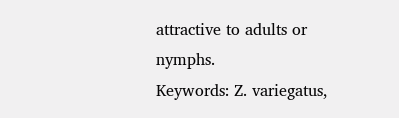attractive to adults or nymphs.
Keywords: Z. variegatus,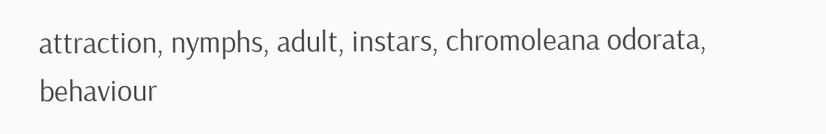attraction, nymphs, adult, instars, chromoleana odorata, behaviour